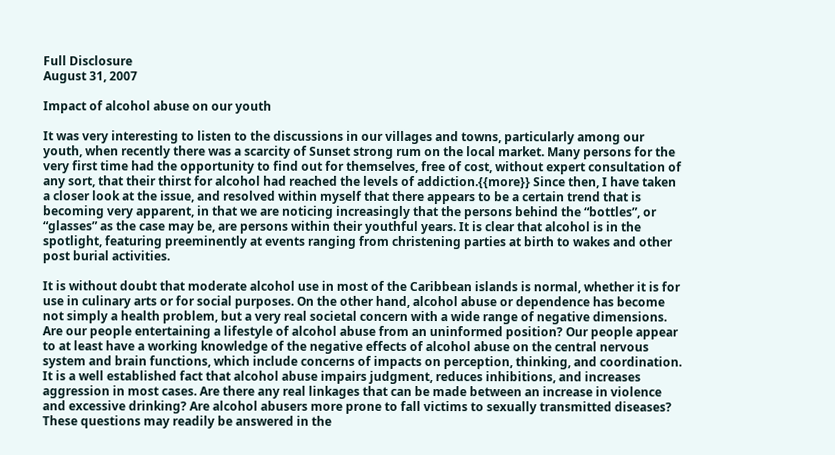Full Disclosure
August 31, 2007

Impact of alcohol abuse on our youth

It was very interesting to listen to the discussions in our villages and towns, particularly among our youth, when recently there was a scarcity of Sunset strong rum on the local market. Many persons for the very first time had the opportunity to find out for themselves, free of cost, without expert consultation of any sort, that their thirst for alcohol had reached the levels of addiction.{{more}} Since then, I have taken a closer look at the issue, and resolved within myself that there appears to be a certain trend that is becoming very apparent, in that we are noticing increasingly that the persons behind the “bottles”, or “glasses” as the case may be, are persons within their youthful years. It is clear that alcohol is in the spotlight, featuring preeminently at events ranging from christening parties at birth to wakes and other post burial activities.

It is without doubt that moderate alcohol use in most of the Caribbean islands is normal, whether it is for use in culinary arts or for social purposes. On the other hand, alcohol abuse or dependence has become not simply a health problem, but a very real societal concern with a wide range of negative dimensions. Are our people entertaining a lifestyle of alcohol abuse from an uninformed position? Our people appear to at least have a working knowledge of the negative effects of alcohol abuse on the central nervous system and brain functions, which include concerns of impacts on perception, thinking, and coordination. It is a well established fact that alcohol abuse impairs judgment, reduces inhibitions, and increases aggression in most cases. Are there any real linkages that can be made between an increase in violence and excessive drinking? Are alcohol abusers more prone to fall victims to sexually transmitted diseases? These questions may readily be answered in the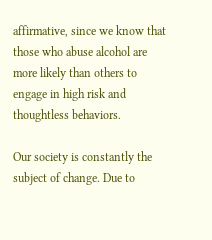affirmative, since we know that those who abuse alcohol are more likely than others to engage in high risk and thoughtless behaviors.

Our society is constantly the subject of change. Due to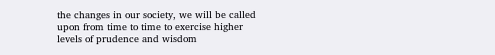the changes in our society, we will be called upon from time to time to exercise higher levels of prudence and wisdom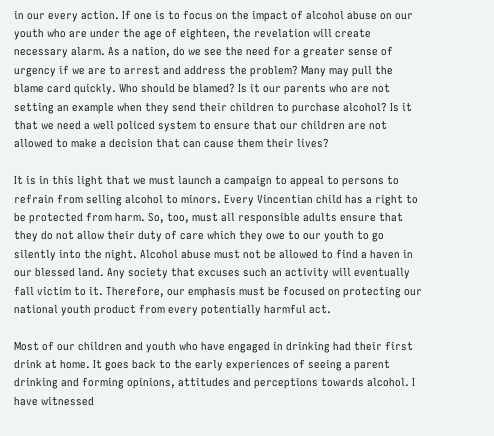in our every action. If one is to focus on the impact of alcohol abuse on our youth who are under the age of eighteen, the revelation will create necessary alarm. As a nation, do we see the need for a greater sense of urgency if we are to arrest and address the problem? Many may pull the blame card quickly. Who should be blamed? Is it our parents who are not setting an example when they send their children to purchase alcohol? Is it that we need a well policed system to ensure that our children are not allowed to make a decision that can cause them their lives?

It is in this light that we must launch a campaign to appeal to persons to refrain from selling alcohol to minors. Every Vincentian child has a right to be protected from harm. So, too, must all responsible adults ensure that they do not allow their duty of care which they owe to our youth to go silently into the night. Alcohol abuse must not be allowed to find a haven in our blessed land. Any society that excuses such an activity will eventually fall victim to it. Therefore, our emphasis must be focused on protecting our national youth product from every potentially harmful act.

Most of our children and youth who have engaged in drinking had their first drink at home. It goes back to the early experiences of seeing a parent drinking and forming opinions, attitudes and perceptions towards alcohol. I have witnessed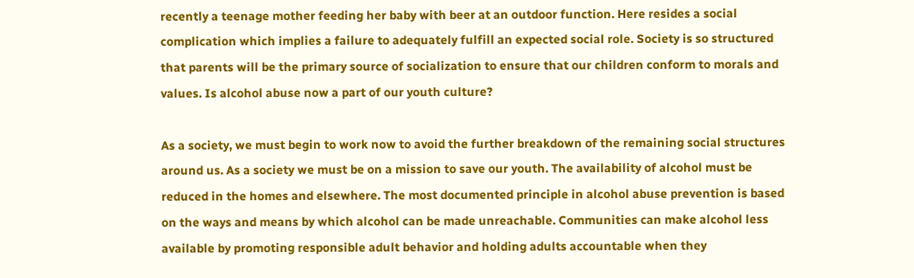recently a teenage mother feeding her baby with beer at an outdoor function. Here resides a social complication which implies a failure to adequately fulfill an expected social role. Society is so structured that parents will be the primary source of socialization to ensure that our children conform to morals and values. Is alcohol abuse now a part of our youth culture?

As a society, we must begin to work now to avoid the further breakdown of the remaining social structures around us. As a society we must be on a mission to save our youth. The availability of alcohol must be reduced in the homes and elsewhere. The most documented principle in alcohol abuse prevention is based on the ways and means by which alcohol can be made unreachable. Communities can make alcohol less available by promoting responsible adult behavior and holding adults accountable when they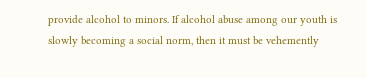provide alcohol to minors. If alcohol abuse among our youth is slowly becoming a social norm, then it must be vehemently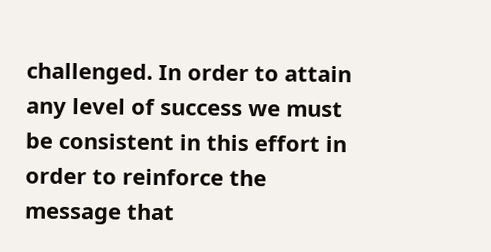challenged. In order to attain any level of success we must be consistent in this effort in order to reinforce the message that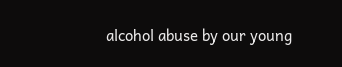alcohol abuse by our young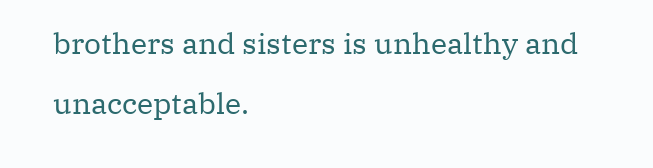brothers and sisters is unhealthy and unacceptable.